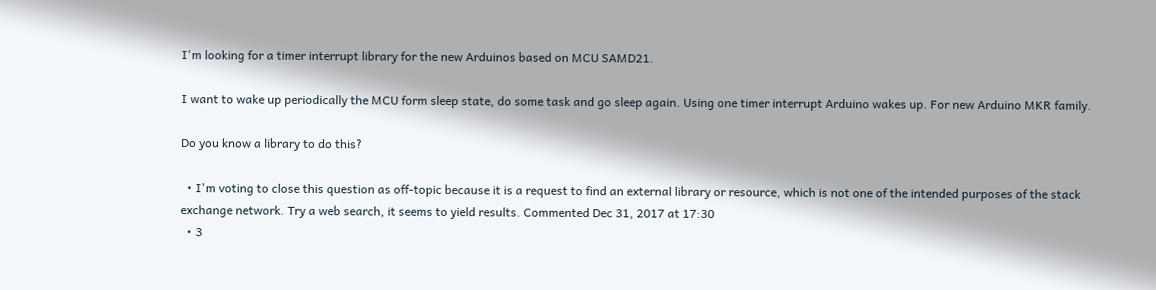I'm looking for a timer interrupt library for the new Arduinos based on MCU SAMD21.

I want to wake up periodically the MCU form sleep state, do some task and go sleep again. Using one timer interrupt Arduino wakes up. For new Arduino MKR family.

Do you know a library to do this?

  • I'm voting to close this question as off-topic because it is a request to find an external library or resource, which is not one of the intended purposes of the stack exchange network. Try a web search, it seems to yield results. Commented Dec 31, 2017 at 17:30
  • 3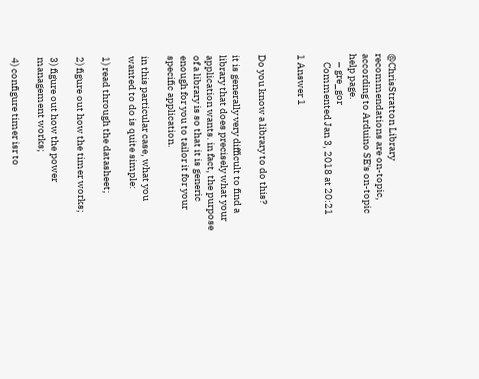@ChrisStratton Library recommendations are on-topic, according to Arduino SE's on-topic help page.
    – gre_gor
    Commented Jan 3, 2018 at 20:21

1 Answer 1


Do you know a library to do this?

it is generally very difficult to find a library that does precisely what your application wants. in fact, the purpose of a library is so that it is generic enough for you to tailor it for your specific application.

in this particular case, what you wanted to do is quite simple:

1) read through the datasheet;

2) figure out how the timer works;

3) figure out how the power management works;

4) configure timer isr to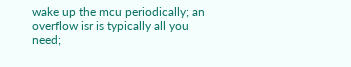wake up the mcu periodically; an overflow isr is typically all you need;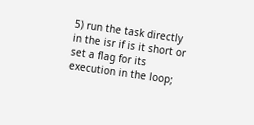5) run the task directly in the isr if is it short or set a flag for its execution in the loop;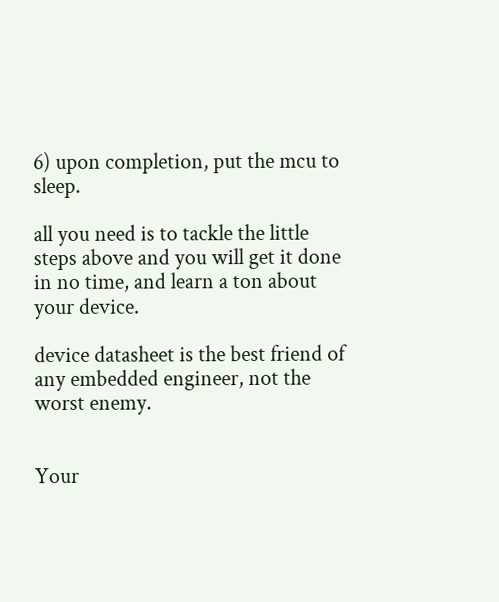6) upon completion, put the mcu to sleep.

all you need is to tackle the little steps above and you will get it done in no time, and learn a ton about your device.

device datasheet is the best friend of any embedded engineer, not the worst enemy.


Your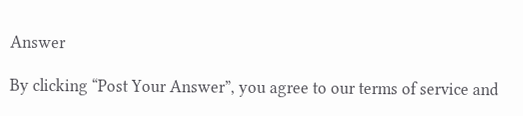Answer

By clicking “Post Your Answer”, you agree to our terms of service and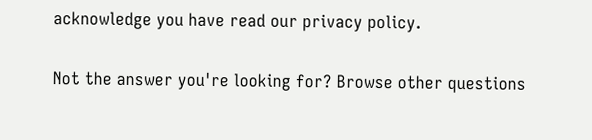acknowledge you have read our privacy policy.

Not the answer you're looking for? Browse other questions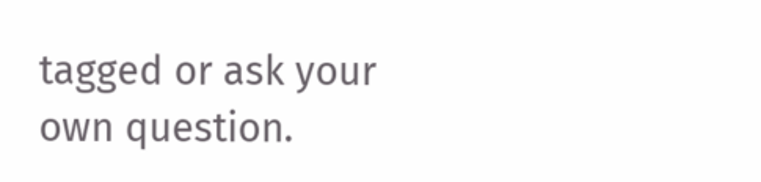tagged or ask your own question.